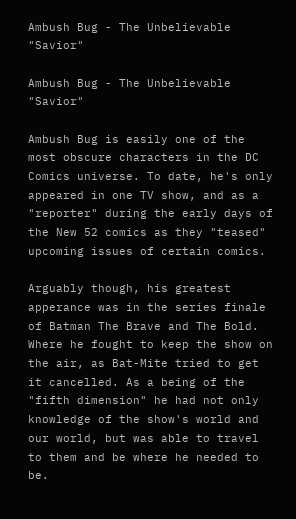Ambush Bug - The Unbelievable "Savior"

Ambush Bug - The Unbelievable "Savior"

Ambush Bug is easily one of the most obscure characters in the DC Comics universe. To date, he's only appeared in one TV show, and as a "reporter" during the early days of the New 52 comics as they "teased" upcoming issues of certain comics.

Arguably though, his greatest apperance was in the series finale of Batman The Brave and The Bold. Where he fought to keep the show on the air, as Bat-Mite tried to get it cancelled. As a being of the "fifth dimension" he had not only knowledge of the show's world and our world, but was able to travel to them and be where he needed to be.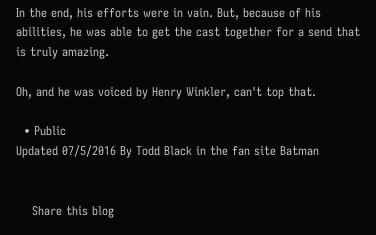In the end, his efforts were in vain. But, because of his abilities, he was able to get the cast together for a send that is truly amazing.

Oh, and he was voiced by Henry Winkler, can't top that.

  • Public
Updated 07/5/2016 By Todd Black in the fan site Batman


    Share this blog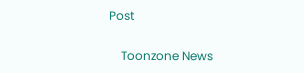Post

    Toonzone News